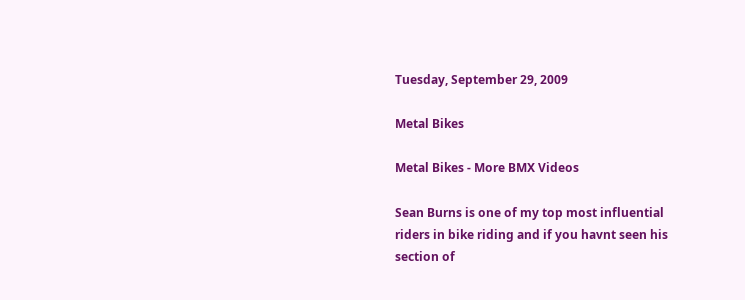Tuesday, September 29, 2009

Metal Bikes

Metal Bikes - More BMX Videos

Sean Burns is one of my top most influential riders in bike riding and if you havnt seen his section of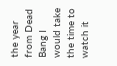the year from Dead Bang I would take the time to watch it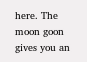here. The moon goon gives you an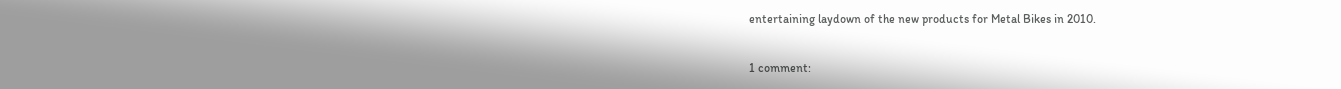entertaining laydown of the new products for Metal Bikes in 2010.

1 comment: